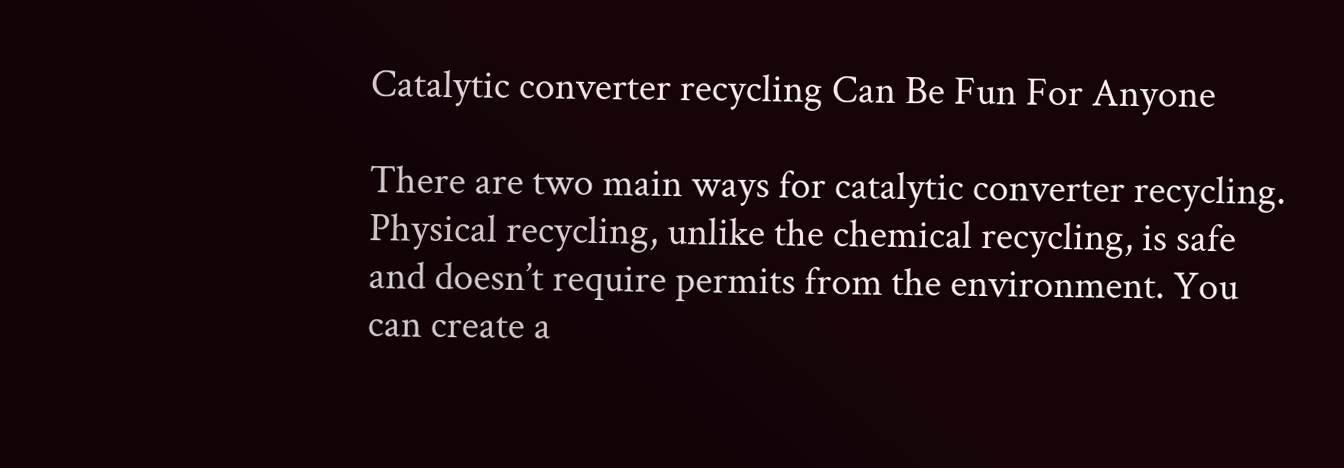Catalytic converter recycling Can Be Fun For Anyone

There are two main ways for catalytic converter recycling. Physical recycling, unlike the chemical recycling, is safe and doesn’t require permits from the environment. You can create a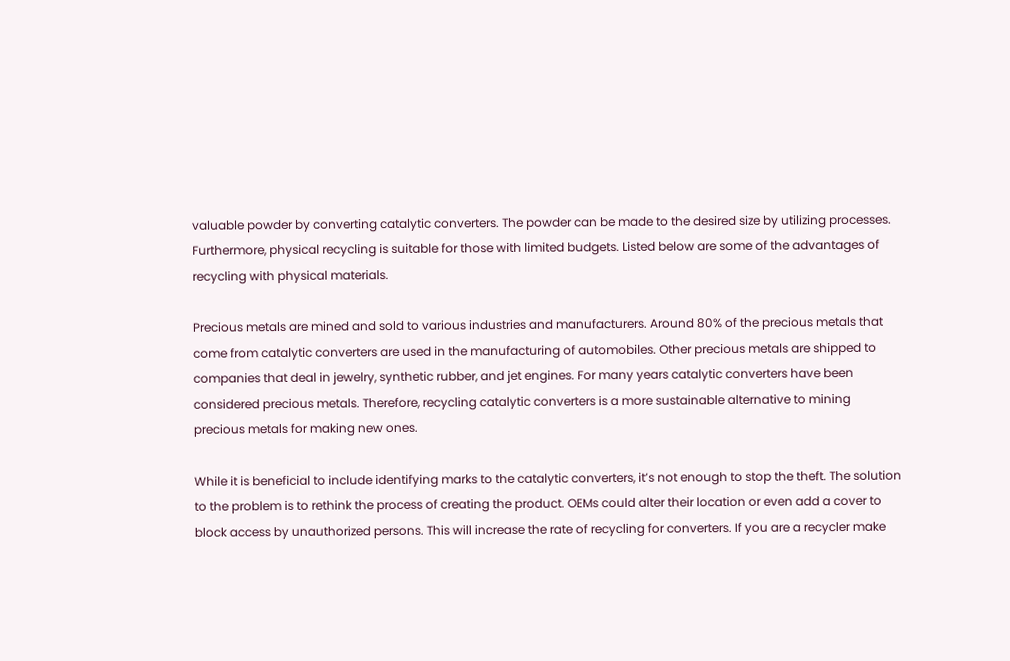valuable powder by converting catalytic converters. The powder can be made to the desired size by utilizing processes. Furthermore, physical recycling is suitable for those with limited budgets. Listed below are some of the advantages of recycling with physical materials.

Precious metals are mined and sold to various industries and manufacturers. Around 80% of the precious metals that come from catalytic converters are used in the manufacturing of automobiles. Other precious metals are shipped to companies that deal in jewelry, synthetic rubber, and jet engines. For many years catalytic converters have been considered precious metals. Therefore, recycling catalytic converters is a more sustainable alternative to mining precious metals for making new ones.

While it is beneficial to include identifying marks to the catalytic converters, it’s not enough to stop the theft. The solution to the problem is to rethink the process of creating the product. OEMs could alter their location or even add a cover to block access by unauthorized persons. This will increase the rate of recycling for converters. If you are a recycler make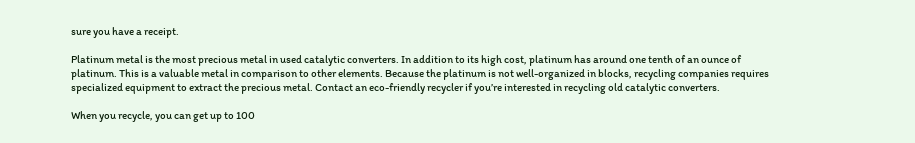sure you have a receipt.

Platinum metal is the most precious metal in used catalytic converters. In addition to its high cost, platinum has around one tenth of an ounce of platinum. This is a valuable metal in comparison to other elements. Because the platinum is not well-organized in blocks, recycling companies requires specialized equipment to extract the precious metal. Contact an eco-friendly recycler if you’re interested in recycling old catalytic converters.

When you recycle, you can get up to 100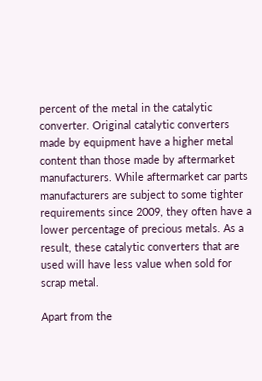percent of the metal in the catalytic converter. Original catalytic converters made by equipment have a higher metal content than those made by aftermarket manufacturers. While aftermarket car parts manufacturers are subject to some tighter requirements since 2009, they often have a lower percentage of precious metals. As a result, these catalytic converters that are used will have less value when sold for scrap metal.

Apart from the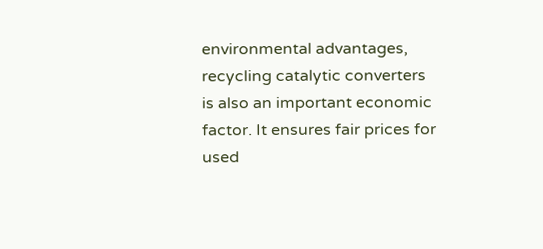environmental advantages, recycling catalytic converters is also an important economic factor. It ensures fair prices for used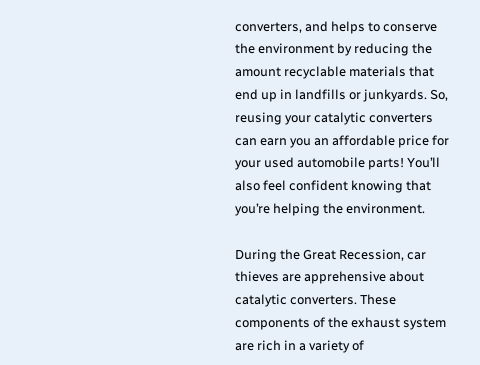converters, and helps to conserve the environment by reducing the amount recyclable materials that end up in landfills or junkyards. So, reusing your catalytic converters can earn you an affordable price for your used automobile parts! You’ll also feel confident knowing that you’re helping the environment.

During the Great Recession, car thieves are apprehensive about catalytic converters. These components of the exhaust system are rich in a variety of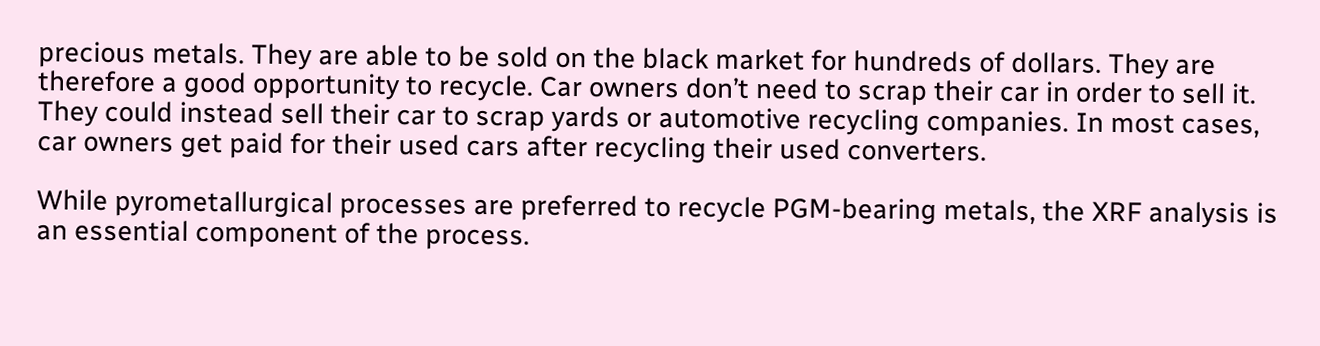precious metals. They are able to be sold on the black market for hundreds of dollars. They are therefore a good opportunity to recycle. Car owners don’t need to scrap their car in order to sell it. They could instead sell their car to scrap yards or automotive recycling companies. In most cases, car owners get paid for their used cars after recycling their used converters.

While pyrometallurgical processes are preferred to recycle PGM-bearing metals, the XRF analysis is an essential component of the process.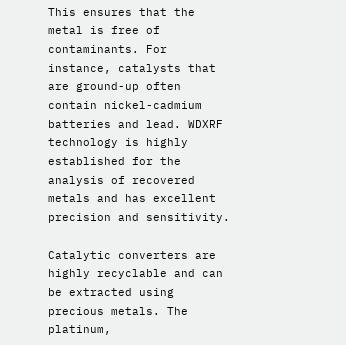This ensures that the metal is free of contaminants. For instance, catalysts that are ground-up often contain nickel-cadmium batteries and lead. WDXRF technology is highly established for the analysis of recovered metals and has excellent precision and sensitivity.

Catalytic converters are highly recyclable and can be extracted using precious metals. The platinum,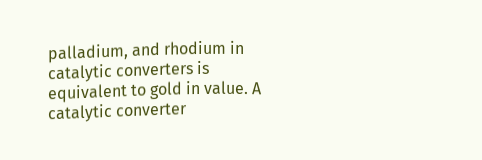palladium, and rhodium in catalytic converters is equivalent to gold in value. A catalytic converter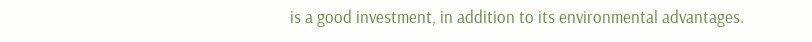is a good investment, in addition to its environmental advantages.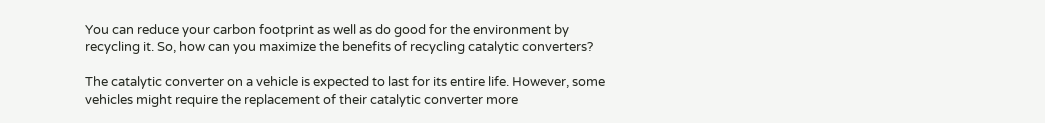You can reduce your carbon footprint as well as do good for the environment by recycling it. So, how can you maximize the benefits of recycling catalytic converters?

The catalytic converter on a vehicle is expected to last for its entire life. However, some vehicles might require the replacement of their catalytic converter more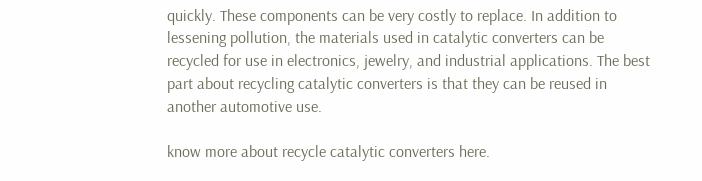quickly. These components can be very costly to replace. In addition to lessening pollution, the materials used in catalytic converters can be recycled for use in electronics, jewelry, and industrial applications. The best part about recycling catalytic converters is that they can be reused in another automotive use.

know more about recycle catalytic converters here.